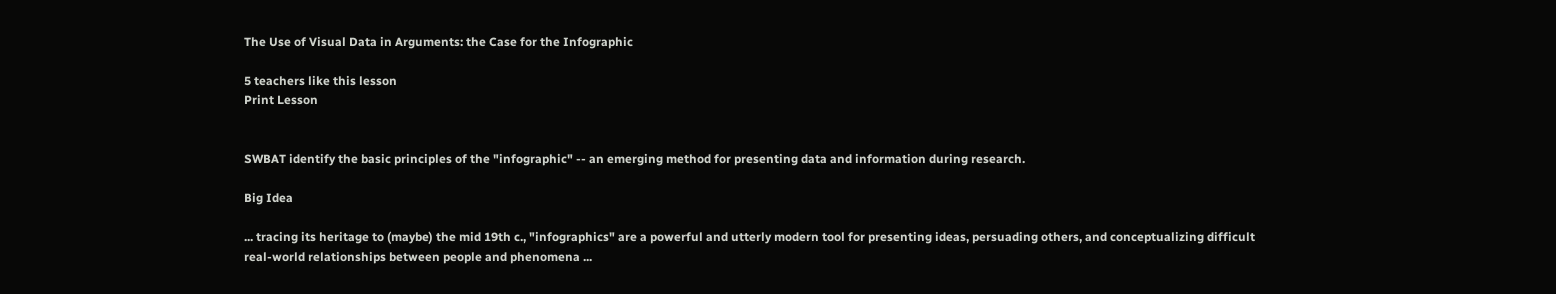The Use of Visual Data in Arguments: the Case for the Infographic

5 teachers like this lesson
Print Lesson


SWBAT identify the basic principles of the "infographic" -- an emerging method for presenting data and information during research.

Big Idea

... tracing its heritage to (maybe) the mid 19th c., "infographics" are a powerful and utterly modern tool for presenting ideas, persuading others, and conceptualizing difficult real-world relationships between people and phenomena ...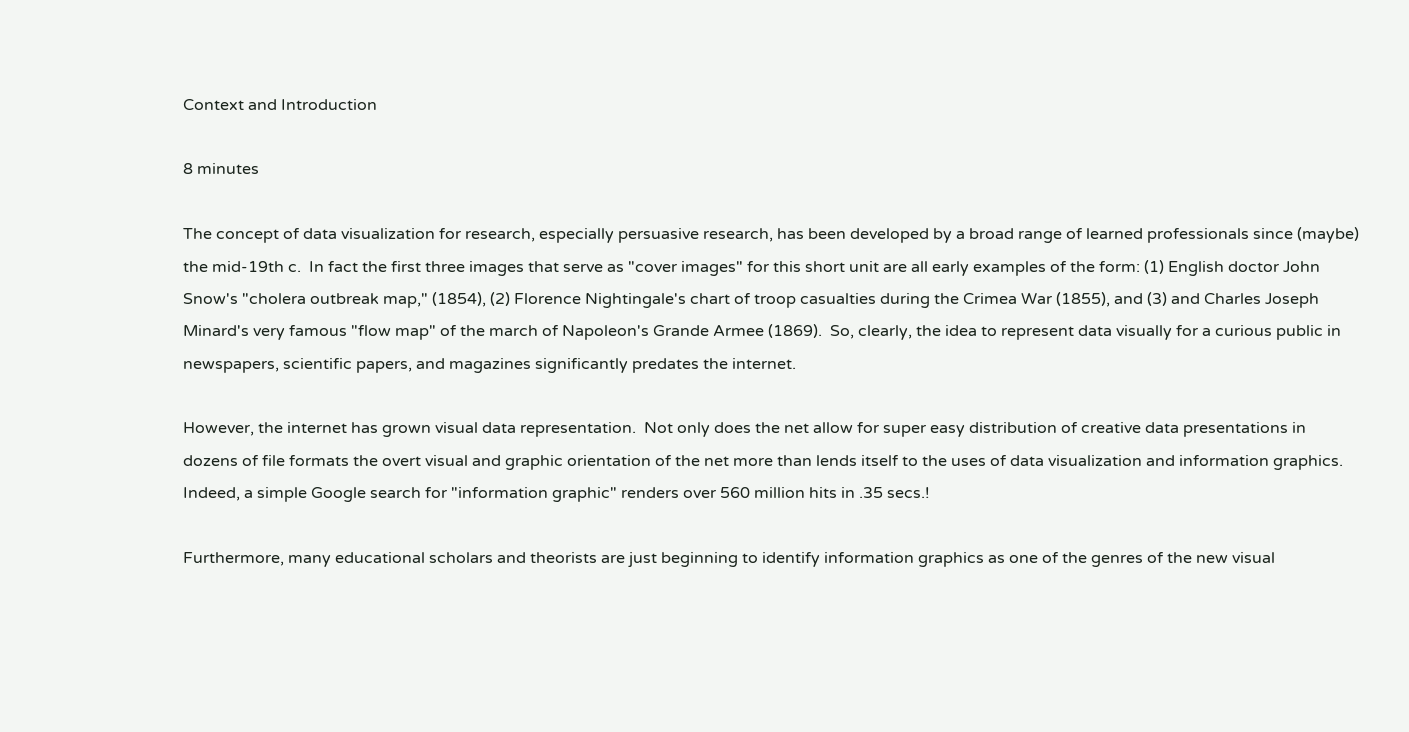Context and Introduction

8 minutes

The concept of data visualization for research, especially persuasive research, has been developed by a broad range of learned professionals since (maybe) the mid-19th c.  In fact the first three images that serve as "cover images" for this short unit are all early examples of the form: (1) English doctor John Snow's "cholera outbreak map," (1854), (2) Florence Nightingale's chart of troop casualties during the Crimea War (1855), and (3) and Charles Joseph Minard's very famous "flow map" of the march of Napoleon's Grande Armee (1869).  So, clearly, the idea to represent data visually for a curious public in newspapers, scientific papers, and magazines significantly predates the internet.

However, the internet has grown visual data representation.  Not only does the net allow for super easy distribution of creative data presentations in dozens of file formats the overt visual and graphic orientation of the net more than lends itself to the uses of data visualization and information graphics. Indeed, a simple Google search for "information graphic" renders over 560 million hits in .35 secs.!

Furthermore, many educational scholars and theorists are just beginning to identify information graphics as one of the genres of the new visual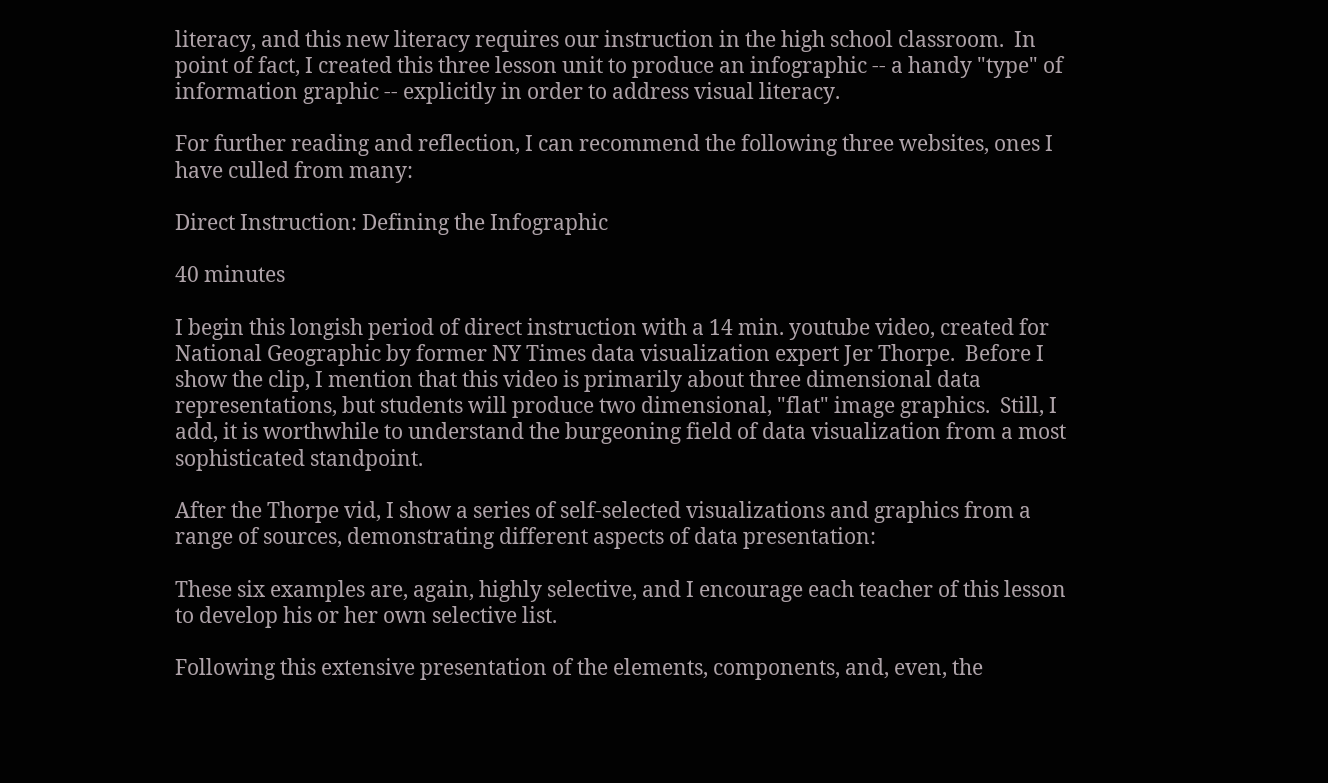literacy, and this new literacy requires our instruction in the high school classroom.  In point of fact, I created this three lesson unit to produce an infographic -- a handy "type" of information graphic -- explicitly in order to address visual literacy.

For further reading and reflection, I can recommend the following three websites, ones I have culled from many:

Direct Instruction: Defining the Infographic

40 minutes

I begin this longish period of direct instruction with a 14 min. youtube video, created for National Geographic by former NY Times data visualization expert Jer Thorpe.  Before I show the clip, I mention that this video is primarily about three dimensional data representations, but students will produce two dimensional, "flat" image graphics.  Still, I add, it is worthwhile to understand the burgeoning field of data visualization from a most sophisticated standpoint.

After the Thorpe vid, I show a series of self-selected visualizations and graphics from a range of sources, demonstrating different aspects of data presentation:

These six examples are, again, highly selective, and I encourage each teacher of this lesson to develop his or her own selective list.

Following this extensive presentation of the elements, components, and, even, the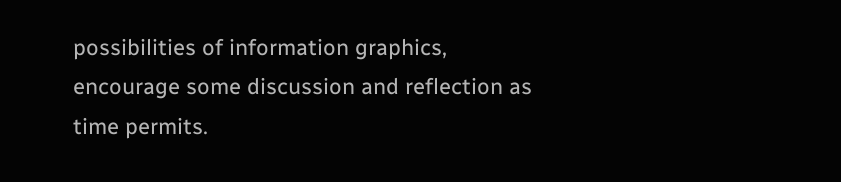possibilities of information graphics, encourage some discussion and reflection as time permits.